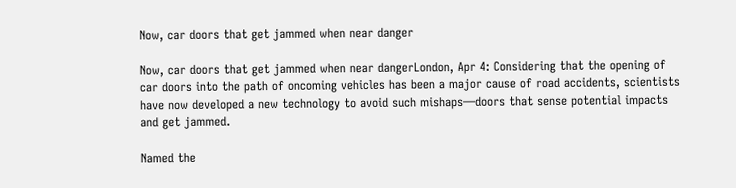Now, car doors that get jammed when near danger

Now, car doors that get jammed when near dangerLondon, Apr 4: Considering that the opening of car doors into the path of oncoming vehicles has been a major cause of road accidents, scientists have now developed a new technology to avoid such mishaps—doors that sense potential impacts and get jammed.

Named the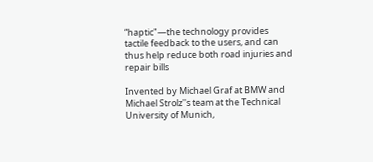“haptic"—the technology provides tactile feedback to the users, and can thus help reduce both road injuries and repair bills

Invented by Michael Graf at BMW and Michael Strolz''s team at the Technical University of Munich,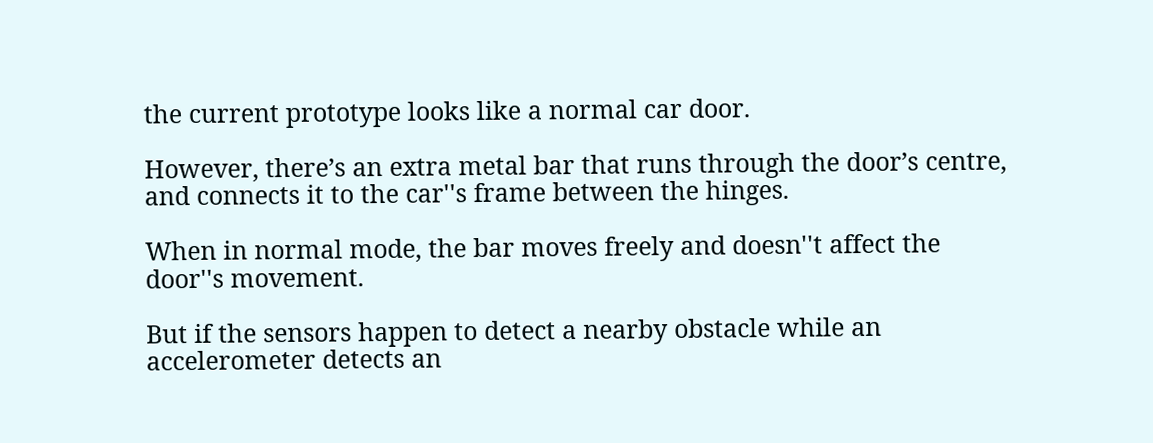the current prototype looks like a normal car door.

However, there’s an extra metal bar that runs through the door’s centre, and connects it to the car''s frame between the hinges.

When in normal mode, the bar moves freely and doesn''t affect the door''s movement.

But if the sensors happen to detect a nearby obstacle while an accelerometer detects an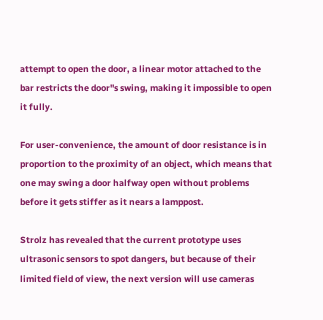attempt to open the door, a linear motor attached to the bar restricts the door''s swing, making it impossible to open it fully.

For user-convenience, the amount of door resistance is in proportion to the proximity of an object, which means that one may swing a door halfway open without problems before it gets stiffer as it nears a lamppost.

Strolz has revealed that the current prototype uses ultrasonic sensors to spot dangers, but because of their limited field of view, the next version will use cameras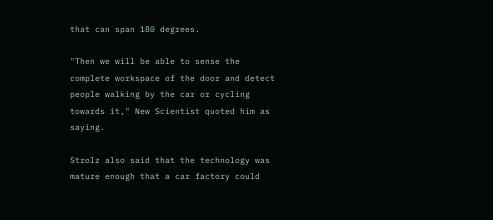that can span 180 degrees.

"Then we will be able to sense the complete workspace of the door and detect people walking by the car or cycling towards it," New Scientist quoted him as saying.

Strolz also said that the technology was mature enough that a car factory could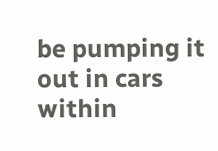be pumping it out in cars within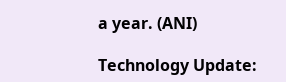a year. (ANI)

Technology Update: